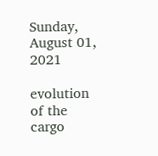Sunday, August 01, 2021

evolution of the cargo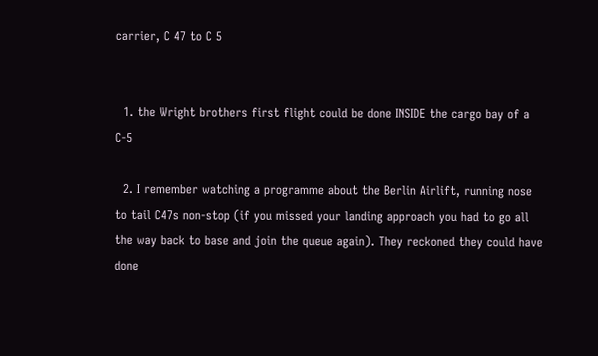carrier, C 47 to C 5


  1. the Wright brothers first flight could be done INSIDE the cargo bay of a C-5

  2. I remember watching a programme about the Berlin Airlift, running nose to tail C47s non-stop (if you missed your landing approach you had to go all the way back to base and join the queue again). They reckoned they could have done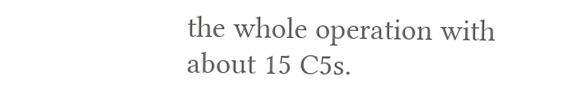the whole operation with about 15 C5s.